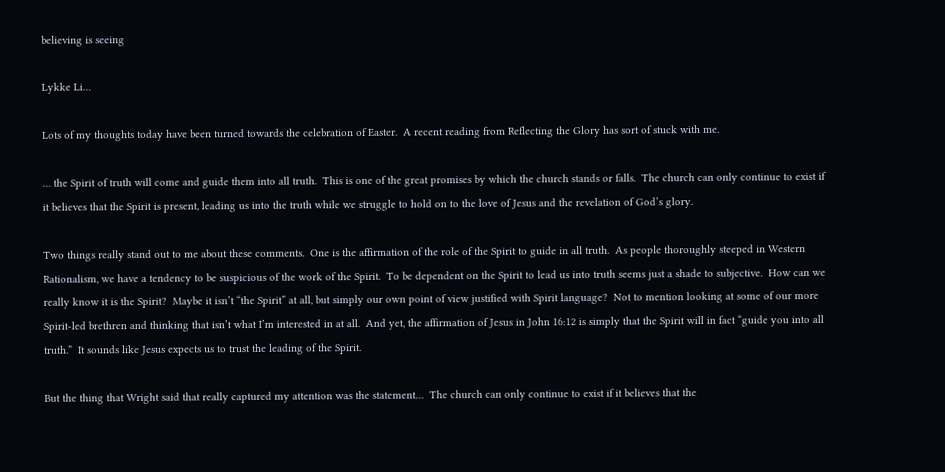believing is seeing

Lykke Li…

Lots of my thoughts today have been turned towards the celebration of Easter.  A recent reading from Reflecting the Glory has sort of stuck with me.

… the Spirit of truth will come and guide them into all truth.  This is one of the great promises by which the church stands or falls.  The church can only continue to exist if it believes that the Spirit is present, leading us into the truth while we struggle to hold on to the love of Jesus and the revelation of God’s glory.

Two things really stand out to me about these comments.  One is the affirmation of the role of the Spirit to guide in all truth.  As people thoroughly steeped in Western Rationalism, we have a tendency to be suspicious of the work of the Spirit.  To be dependent on the Spirit to lead us into truth seems just a shade to subjective.  How can we really know it is the Spirit?  Maybe it isn’t “the Spirit” at all, but simply our own point of view justified with Spirit language?  Not to mention looking at some of our more Spirit-led brethren and thinking that isn’t what I’m interested in at all.  And yet, the affirmation of Jesus in John 16:12 is simply that the Spirit will in fact “guide you into all truth.”  It sounds like Jesus expects us to trust the leading of the Spirit.

But the thing that Wright said that really captured my attention was the statement…  The church can only continue to exist if it believes that the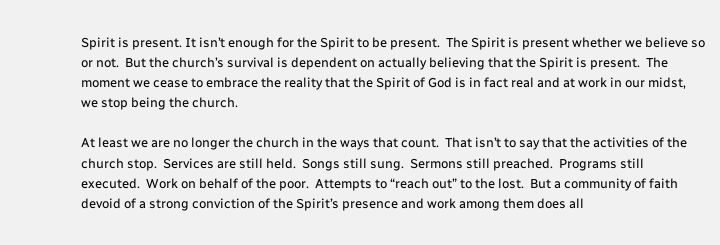Spirit is present. It isn’t enough for the Spirit to be present.  The Spirit is present whether we believe so or not.  But the church’s survival is dependent on actually believing that the Spirit is present.  The moment we cease to embrace the reality that the Spirit of God is in fact real and at work in our midst, we stop being the church.

At least we are no longer the church in the ways that count.  That isn’t to say that the activities of the church stop.  Services are still held.  Songs still sung.  Sermons still preached.  Programs still executed.  Work on behalf of the poor.  Attempts to “reach out” to the lost.  But a community of faith devoid of a strong conviction of the Spirit’s presence and work among them does all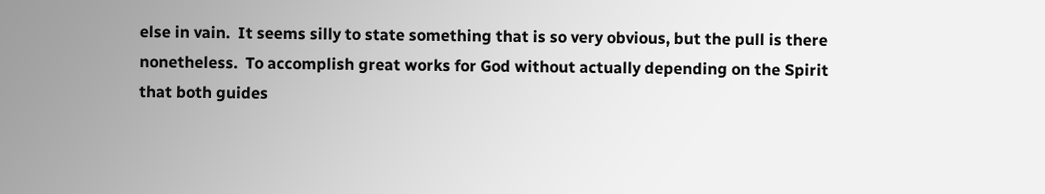else in vain.  It seems silly to state something that is so very obvious, but the pull is there nonetheless.  To accomplish great works for God without actually depending on the Spirit that both guides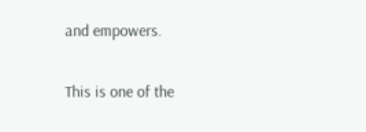and empowers.

This is one of the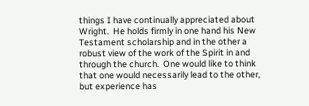things I have continually appreciated about Wright.  He holds firmly in one hand his New Testament scholarship and in the other a robust view of the work of the Spirit in and through the church.  One would like to think that one would necessarily lead to the other, but experience has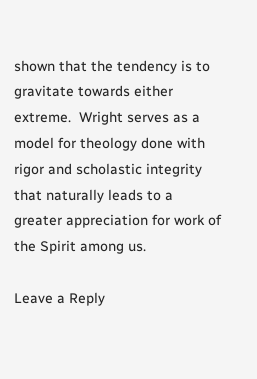shown that the tendency is to gravitate towards either extreme.  Wright serves as a model for theology done with rigor and scholastic integrity that naturally leads to a greater appreciation for work of the Spirit among us.

Leave a Reply